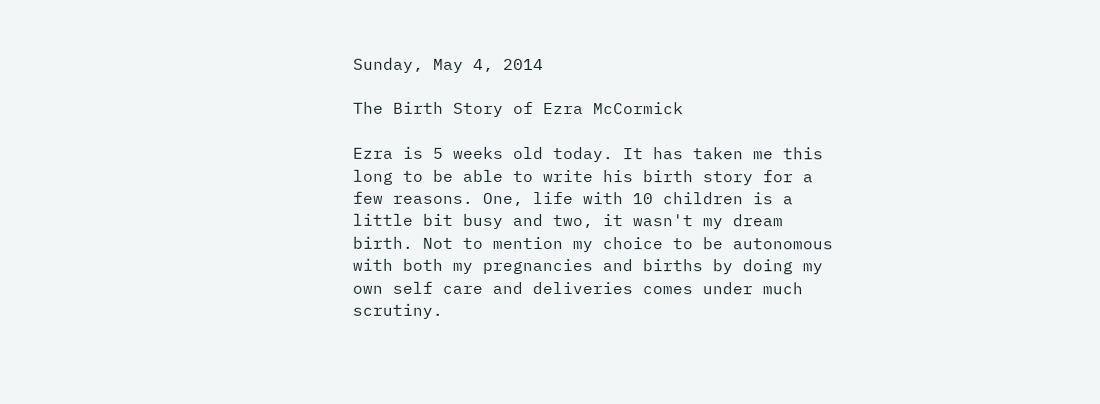Sunday, May 4, 2014

The Birth Story of Ezra McCormick

Ezra is 5 weeks old today. It has taken me this long to be able to write his birth story for a few reasons. One, life with 10 children is a little bit busy and two, it wasn't my dream birth. Not to mention my choice to be autonomous with both my pregnancies and births by doing my own self care and deliveries comes under much scrutiny.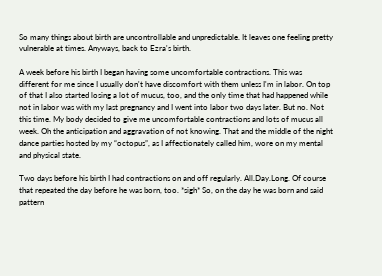So many things about birth are uncontrollable and unpredictable. It leaves one feeling pretty vulnerable at times. Anyways, back to Ezra's birth.

A week before his birth I began having some uncomfortable contractions. This was different for me since I usually don't have discomfort with them unless I'm in labor. On top of that I also started losing a lot of mucus, too, and the only time that had happened while not in labor was with my last pregnancy and I went into labor two days later. But no. Not this time. My body decided to give me uncomfortable contractions and lots of mucus all week. Oh the anticipation and aggravation of not knowing. That and the middle of the night dance parties hosted by my “octopus”, as I affectionately called him, wore on my mental and physical state.

Two days before his birth I had contractions on and off regularly. All.Day.Long. Of course that repeated the day before he was born, too. *sigh* So, on the day he was born and said pattern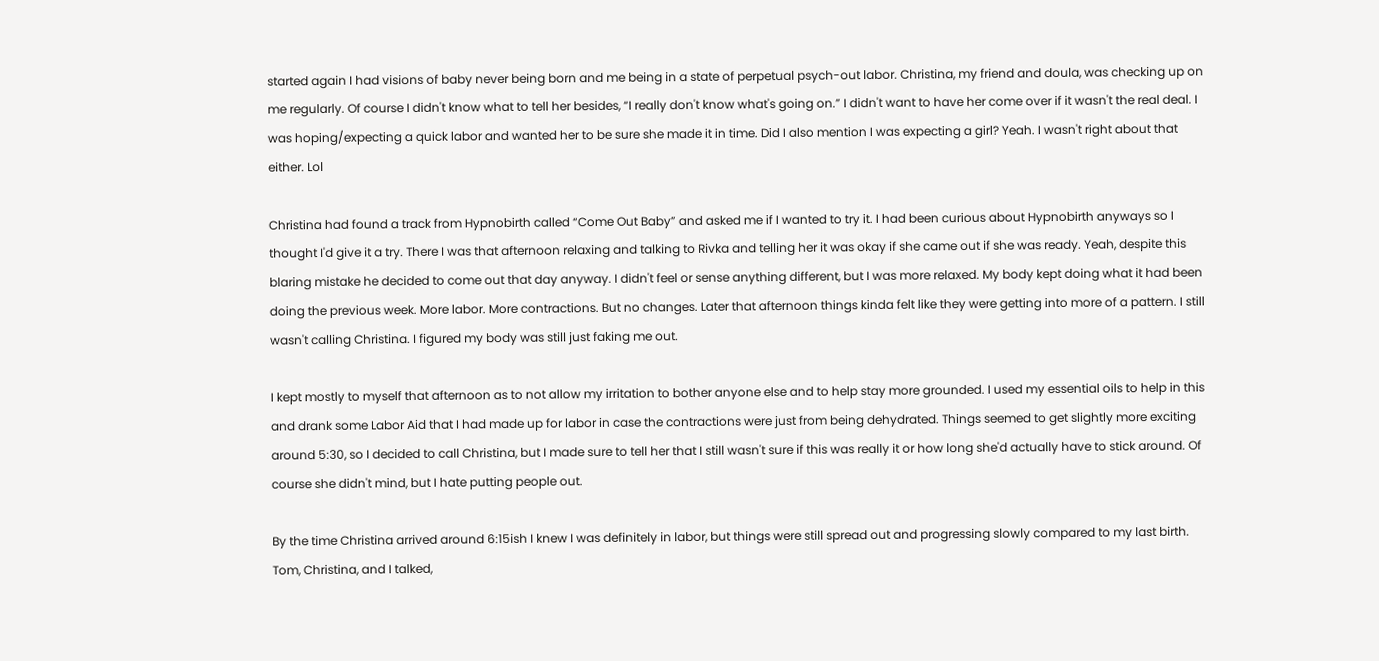started again I had visions of baby never being born and me being in a state of perpetual psych-out labor. Christina, my friend and doula, was checking up on me regularly. Of course I didn't know what to tell her besides, “I really don't know what's going on.” I didn't want to have her come over if it wasn't the real deal. I was hoping/expecting a quick labor and wanted her to be sure she made it in time. Did I also mention I was expecting a girl? Yeah. I wasn't right about that either. Lol

Christina had found a track from Hypnobirth called “Come Out Baby” and asked me if I wanted to try it. I had been curious about Hypnobirth anyways so I thought I'd give it a try. There I was that afternoon relaxing and talking to Rivka and telling her it was okay if she came out if she was ready. Yeah, despite this blaring mistake he decided to come out that day anyway. I didn't feel or sense anything different, but I was more relaxed. My body kept doing what it had been doing the previous week. More labor. More contractions. But no changes. Later that afternoon things kinda felt like they were getting into more of a pattern. I still wasn't calling Christina. I figured my body was still just faking me out.

I kept mostly to myself that afternoon as to not allow my irritation to bother anyone else and to help stay more grounded. I used my essential oils to help in this and drank some Labor Aid that I had made up for labor in case the contractions were just from being dehydrated. Things seemed to get slightly more exciting around 5:30, so I decided to call Christina, but I made sure to tell her that I still wasn't sure if this was really it or how long she'd actually have to stick around. Of course she didn't mind, but I hate putting people out.

By the time Christina arrived around 6:15ish I knew I was definitely in labor, but things were still spread out and progressing slowly compared to my last birth. Tom, Christina, and I talked,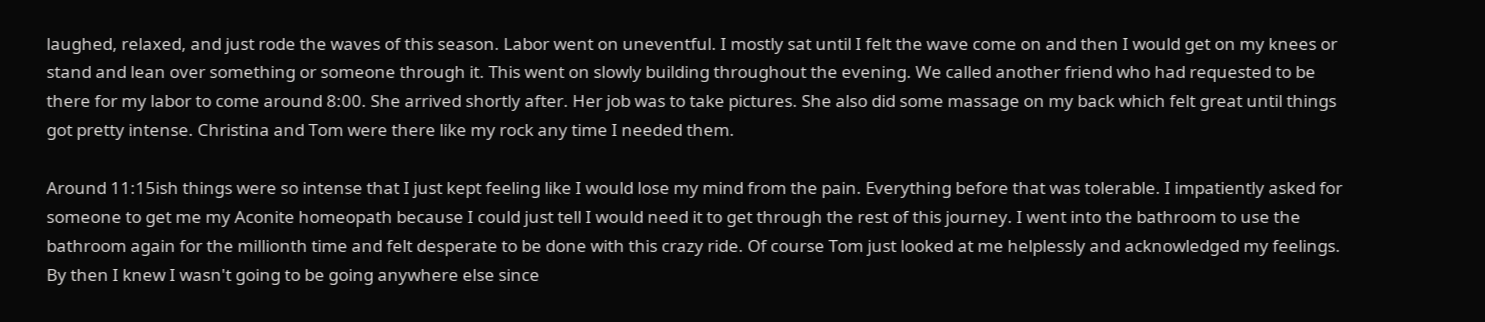laughed, relaxed, and just rode the waves of this season. Labor went on uneventful. I mostly sat until I felt the wave come on and then I would get on my knees or stand and lean over something or someone through it. This went on slowly building throughout the evening. We called another friend who had requested to be there for my labor to come around 8:00. She arrived shortly after. Her job was to take pictures. She also did some massage on my back which felt great until things got pretty intense. Christina and Tom were there like my rock any time I needed them.

Around 11:15ish things were so intense that I just kept feeling like I would lose my mind from the pain. Everything before that was tolerable. I impatiently asked for someone to get me my Aconite homeopath because I could just tell I would need it to get through the rest of this journey. I went into the bathroom to use the bathroom again for the millionth time and felt desperate to be done with this crazy ride. Of course Tom just looked at me helplessly and acknowledged my feelings. By then I knew I wasn't going to be going anywhere else since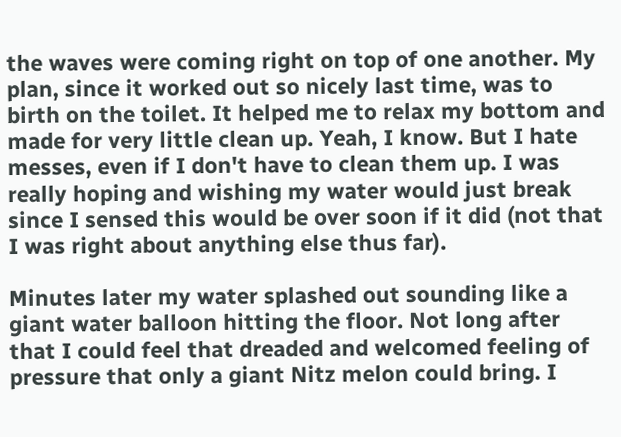the waves were coming right on top of one another. My plan, since it worked out so nicely last time, was to birth on the toilet. It helped me to relax my bottom and made for very little clean up. Yeah, I know. But I hate messes, even if I don't have to clean them up. I was really hoping and wishing my water would just break since I sensed this would be over soon if it did (not that I was right about anything else thus far).

Minutes later my water splashed out sounding like a giant water balloon hitting the floor. Not long after that I could feel that dreaded and welcomed feeling of pressure that only a giant Nitz melon could bring. I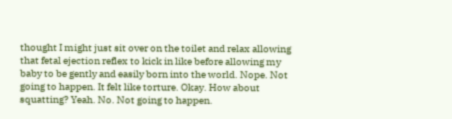thought I might just sit over on the toilet and relax allowing that fetal ejection reflex to kick in like before allowing my baby to be gently and easily born into the world. Nope. Not going to happen. It felt like torture. Okay. How about squatting? Yeah. No. Not going to happen.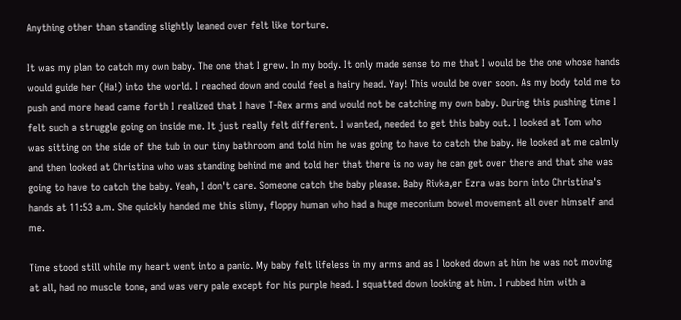Anything other than standing slightly leaned over felt like torture.

It was my plan to catch my own baby. The one that I grew. In my body. It only made sense to me that I would be the one whose hands would guide her (Ha!) into the world. I reached down and could feel a hairy head. Yay! This would be over soon. As my body told me to push and more head came forth I realized that I have T-Rex arms and would not be catching my own baby. During this pushing time I felt such a struggle going on inside me. It just really felt different. I wanted, needed to get this baby out. I looked at Tom who was sitting on the side of the tub in our tiny bathroom and told him he was going to have to catch the baby. He looked at me calmly and then looked at Christina who was standing behind me and told her that there is no way he can get over there and that she was going to have to catch the baby. Yeah, I don't care. Someone catch the baby please. Baby Rivka,er Ezra was born into Christina's hands at 11:53 a.m. She quickly handed me this slimy, floppy human who had a huge meconium bowel movement all over himself and me.

Time stood still while my heart went into a panic. My baby felt lifeless in my arms and as I looked down at him he was not moving at all, had no muscle tone, and was very pale except for his purple head. I squatted down looking at him. I rubbed him with a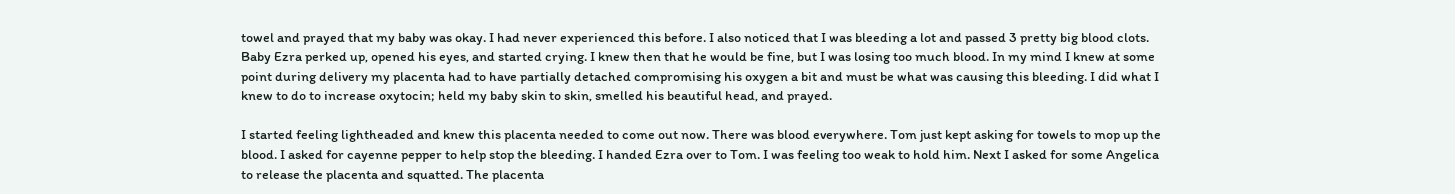towel and prayed that my baby was okay. I had never experienced this before. I also noticed that I was bleeding a lot and passed 3 pretty big blood clots. Baby Ezra perked up, opened his eyes, and started crying. I knew then that he would be fine, but I was losing too much blood. In my mind I knew at some point during delivery my placenta had to have partially detached compromising his oxygen a bit and must be what was causing this bleeding. I did what I knew to do to increase oxytocin; held my baby skin to skin, smelled his beautiful head, and prayed.

I started feeling lightheaded and knew this placenta needed to come out now. There was blood everywhere. Tom just kept asking for towels to mop up the blood. I asked for cayenne pepper to help stop the bleeding. I handed Ezra over to Tom. I was feeling too weak to hold him. Next I asked for some Angelica to release the placenta and squatted. The placenta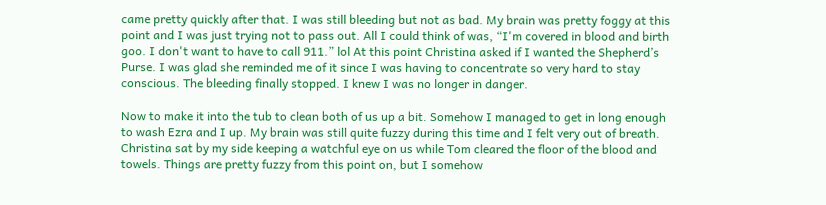came pretty quickly after that. I was still bleeding but not as bad. My brain was pretty foggy at this point and I was just trying not to pass out. All I could think of was, “I'm covered in blood and birth goo. I don't want to have to call 911.” lol At this point Christina asked if I wanted the Shepherd’s Purse. I was glad she reminded me of it since I was having to concentrate so very hard to stay conscious. The bleeding finally stopped. I knew I was no longer in danger.

Now to make it into the tub to clean both of us up a bit. Somehow I managed to get in long enough to wash Ezra and I up. My brain was still quite fuzzy during this time and I felt very out of breath. Christina sat by my side keeping a watchful eye on us while Tom cleared the floor of the blood and towels. Things are pretty fuzzy from this point on, but I somehow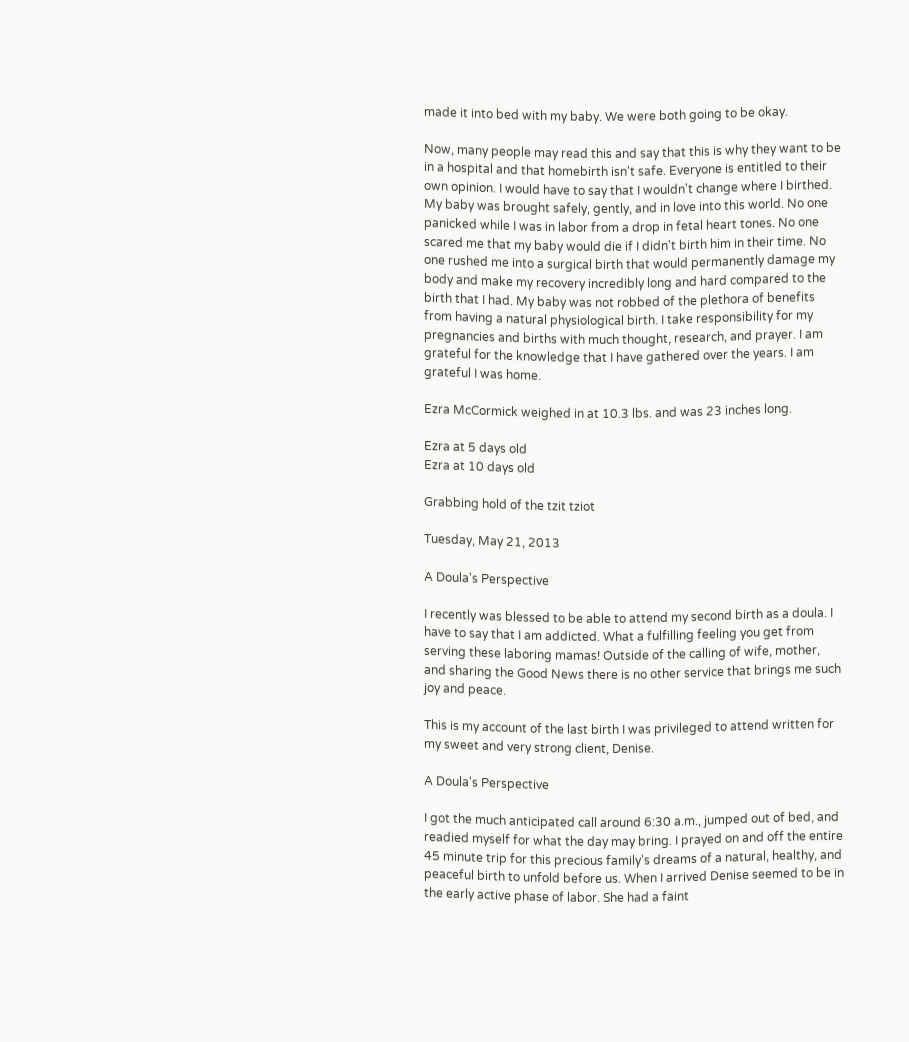made it into bed with my baby. We were both going to be okay.

Now, many people may read this and say that this is why they want to be in a hospital and that homebirth isn't safe. Everyone is entitled to their own opinion. I would have to say that I wouldn't change where I birthed. My baby was brought safely, gently, and in love into this world. No one panicked while I was in labor from a drop in fetal heart tones. No one scared me that my baby would die if I didn't birth him in their time. No one rushed me into a surgical birth that would permanently damage my body and make my recovery incredibly long and hard compared to the birth that I had. My baby was not robbed of the plethora of benefits from having a natural physiological birth. I take responsibility for my pregnancies and births with much thought, research, and prayer. I am grateful for the knowledge that I have gathered over the years. I am grateful I was home.

Ezra McCormick weighed in at 10.3 lbs. and was 23 inches long.

Ezra at 5 days old
Ezra at 10 days old

Grabbing hold of the tzit tziot

Tuesday, May 21, 2013

A Doula's Perspective

I recently was blessed to be able to attend my second birth as a doula. I have to say that I am addicted. What a fulfilling feeling you get from serving these laboring mamas! Outside of the calling of wife, mother, and sharing the Good News there is no other service that brings me such joy and peace.

This is my account of the last birth I was privileged to attend written for my sweet and very strong client, Denise.

A Doula's Perspective

I got the much anticipated call around 6:30 a.m., jumped out of bed, and readied myself for what the day may bring. I prayed on and off the entire 45 minute trip for this precious family's dreams of a natural, healthy, and peaceful birth to unfold before us. When I arrived Denise seemed to be in the early active phase of labor. She had a faint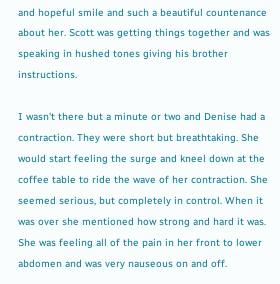and hopeful smile and such a beautiful countenance about her. Scott was getting things together and was speaking in hushed tones giving his brother instructions.

I wasn't there but a minute or two and Denise had a contraction. They were short but breathtaking. She would start feeling the surge and kneel down at the coffee table to ride the wave of her contraction. She seemed serious, but completely in control. When it was over she mentioned how strong and hard it was. She was feeling all of the pain in her front to lower abdomen and was very nauseous on and off.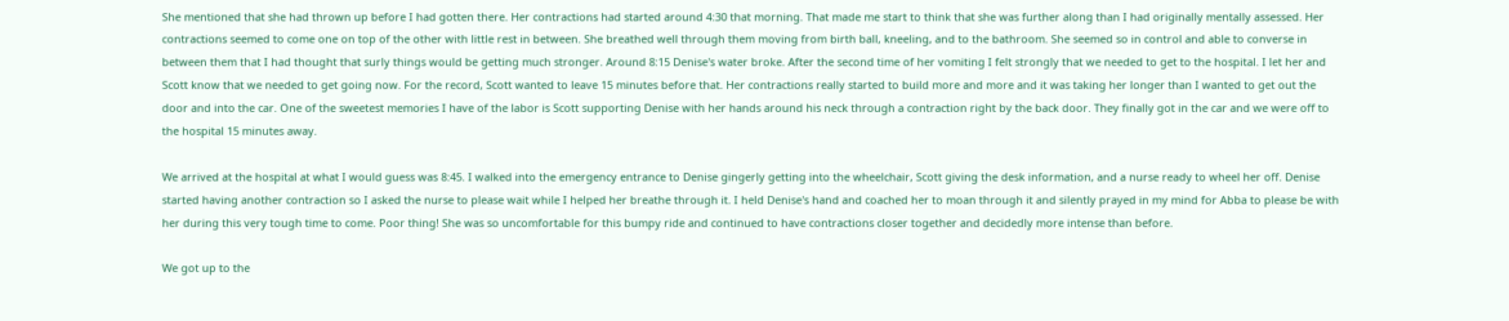She mentioned that she had thrown up before I had gotten there. Her contractions had started around 4:30 that morning. That made me start to think that she was further along than I had originally mentally assessed. Her contractions seemed to come one on top of the other with little rest in between. She breathed well through them moving from birth ball, kneeling, and to the bathroom. She seemed so in control and able to converse in between them that I had thought that surly things would be getting much stronger. Around 8:15 Denise's water broke. After the second time of her vomiting I felt strongly that we needed to get to the hospital. I let her and Scott know that we needed to get going now. For the record, Scott wanted to leave 15 minutes before that. Her contractions really started to build more and more and it was taking her longer than I wanted to get out the door and into the car. One of the sweetest memories I have of the labor is Scott supporting Denise with her hands around his neck through a contraction right by the back door. They finally got in the car and we were off to the hospital 15 minutes away.

We arrived at the hospital at what I would guess was 8:45. I walked into the emergency entrance to Denise gingerly getting into the wheelchair, Scott giving the desk information, and a nurse ready to wheel her off. Denise started having another contraction so I asked the nurse to please wait while I helped her breathe through it. I held Denise's hand and coached her to moan through it and silently prayed in my mind for Abba to please be with her during this very tough time to come. Poor thing! She was so uncomfortable for this bumpy ride and continued to have contractions closer together and decidedly more intense than before.

We got up to the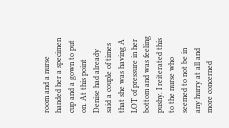room and a nurse handed her a specimen cup and a gown to put on. At this point Denise had already said a couple of times that she was having A LOT of pressure in her bottom and was feeling pushy. I reiterated this to the nurse who seemed to not be in any hurry at all and more concerned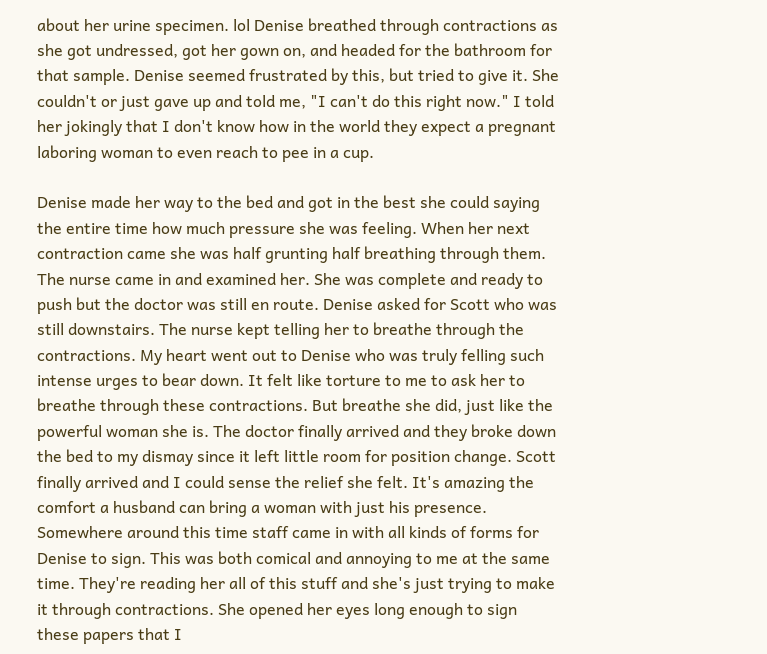about her urine specimen. lol Denise breathed through contractions as she got undressed, got her gown on, and headed for the bathroom for that sample. Denise seemed frustrated by this, but tried to give it. She couldn't or just gave up and told me, "I can't do this right now." I told her jokingly that I don't know how in the world they expect a pregnant laboring woman to even reach to pee in a cup.

Denise made her way to the bed and got in the best she could saying the entire time how much pressure she was feeling. When her next contraction came she was half grunting half breathing through them. The nurse came in and examined her. She was complete and ready to push but the doctor was still en route. Denise asked for Scott who was still downstairs. The nurse kept telling her to breathe through the contractions. My heart went out to Denise who was truly felling such intense urges to bear down. It felt like torture to me to ask her to breathe through these contractions. But breathe she did, just like the powerful woman she is. The doctor finally arrived and they broke down the bed to my dismay since it left little room for position change. Scott finally arrived and I could sense the relief she felt. It's amazing the comfort a husband can bring a woman with just his presence. Somewhere around this time staff came in with all kinds of forms for Denise to sign. This was both comical and annoying to me at the same time. They're reading her all of this stuff and she's just trying to make it through contractions. She opened her eyes long enough to sign these papers that I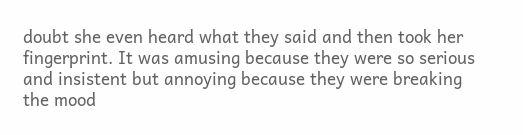doubt she even heard what they said and then took her fingerprint. It was amusing because they were so serious and insistent but annoying because they were breaking the mood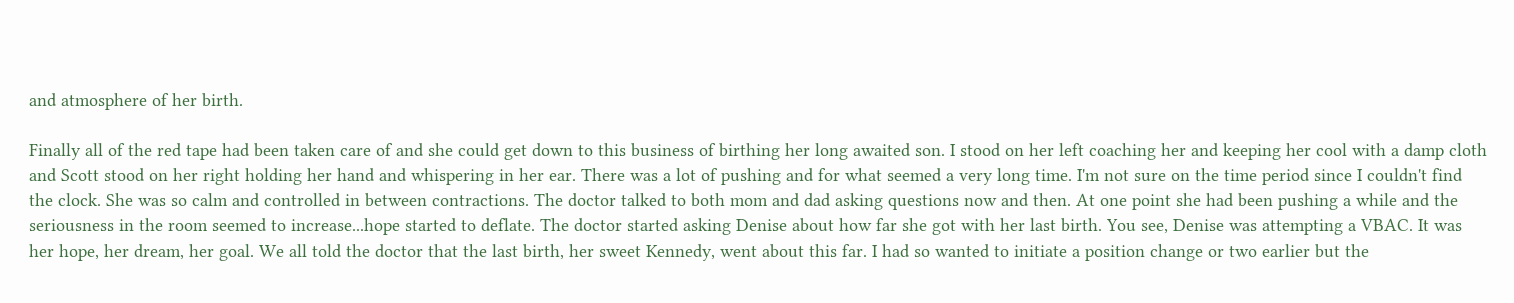and atmosphere of her birth.

Finally all of the red tape had been taken care of and she could get down to this business of birthing her long awaited son. I stood on her left coaching her and keeping her cool with a damp cloth and Scott stood on her right holding her hand and whispering in her ear. There was a lot of pushing and for what seemed a very long time. I'm not sure on the time period since I couldn't find the clock. She was so calm and controlled in between contractions. The doctor talked to both mom and dad asking questions now and then. At one point she had been pushing a while and the seriousness in the room seemed to increase...hope started to deflate. The doctor started asking Denise about how far she got with her last birth. You see, Denise was attempting a VBAC. It was her hope, her dream, her goal. We all told the doctor that the last birth, her sweet Kennedy, went about this far. I had so wanted to initiate a position change or two earlier but the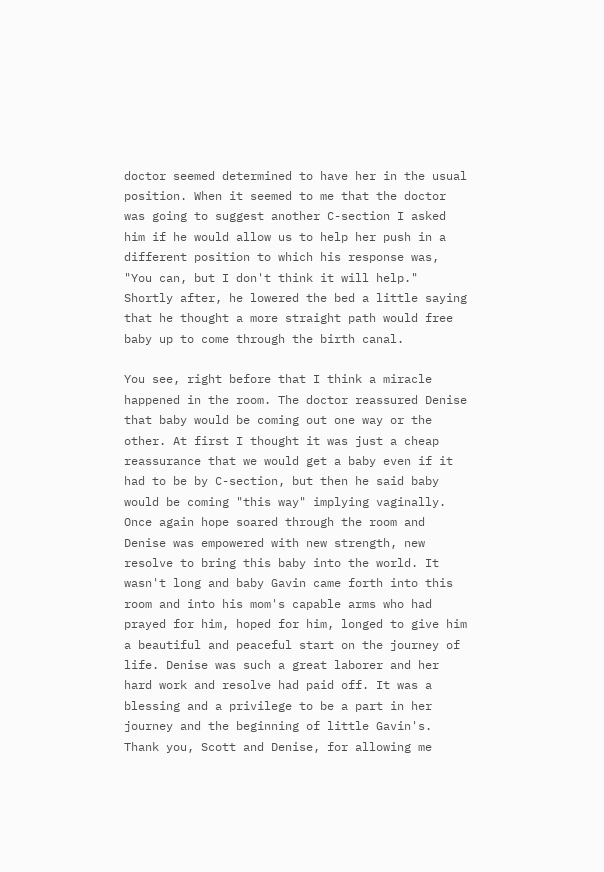doctor seemed determined to have her in the usual position. When it seemed to me that the doctor was going to suggest another C-section I asked him if he would allow us to help her push in a different position to which his response was, "You can, but I don't think it will help." Shortly after, he lowered the bed a little saying that he thought a more straight path would free baby up to come through the birth canal.

You see, right before that I think a miracle happened in the room. The doctor reassured Denise that baby would be coming out one way or the other. At first I thought it was just a cheap reassurance that we would get a baby even if it had to be by C-section, but then he said baby would be coming "this way" implying vaginally. Once again hope soared through the room and Denise was empowered with new strength, new resolve to bring this baby into the world. It wasn't long and baby Gavin came forth into this room and into his mom's capable arms who had prayed for him, hoped for him, longed to give him a beautiful and peaceful start on the journey of life. Denise was such a great laborer and her hard work and resolve had paid off. It was a blessing and a privilege to be a part in her journey and the beginning of little Gavin's. Thank you, Scott and Denise, for allowing me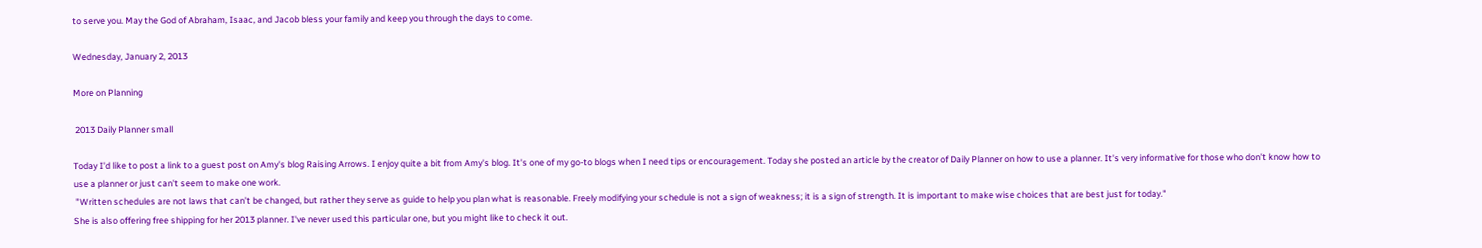to serve you. May the God of Abraham, Isaac, and Jacob bless your family and keep you through the days to come.

Wednesday, January 2, 2013

More on Planning

 2013 Daily Planner small

Today I'd like to post a link to a guest post on Amy's blog Raising Arrows. I enjoy quite a bit from Amy's blog. It's one of my go-to blogs when I need tips or encouragement. Today she posted an article by the creator of Daily Planner on how to use a planner. It's very informative for those who don't know how to use a planner or just can't seem to make one work.
 "Written schedules are not laws that can’t be changed, but rather they serve as guide to help you plan what is reasonable. Freely modifying your schedule is not a sign of weakness; it is a sign of strength. It is important to make wise choices that are best just for today."
She is also offering free shipping for her 2013 planner. I've never used this particular one, but you might like to check it out.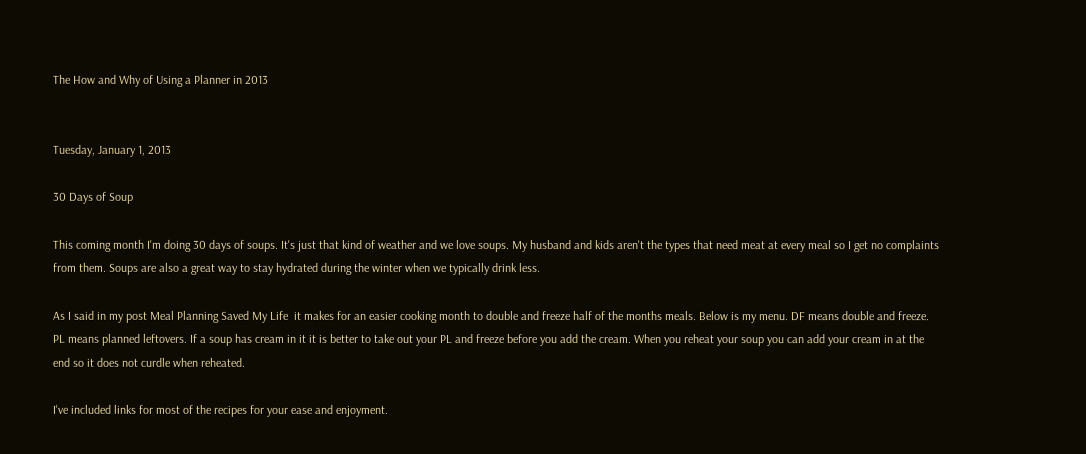The How and Why of Using a Planner in 2013


Tuesday, January 1, 2013

30 Days of Soup

This coming month I'm doing 30 days of soups. It's just that kind of weather and we love soups. My husband and kids aren't the types that need meat at every meal so I get no complaints from them. Soups are also a great way to stay hydrated during the winter when we typically drink less.

As I said in my post Meal Planning Saved My Life  it makes for an easier cooking month to double and freeze half of the months meals. Below is my menu. DF means double and freeze. PL means planned leftovers. If a soup has cream in it it is better to take out your PL and freeze before you add the cream. When you reheat your soup you can add your cream in at the end so it does not curdle when reheated.

I've included links for most of the recipes for your ease and enjoyment.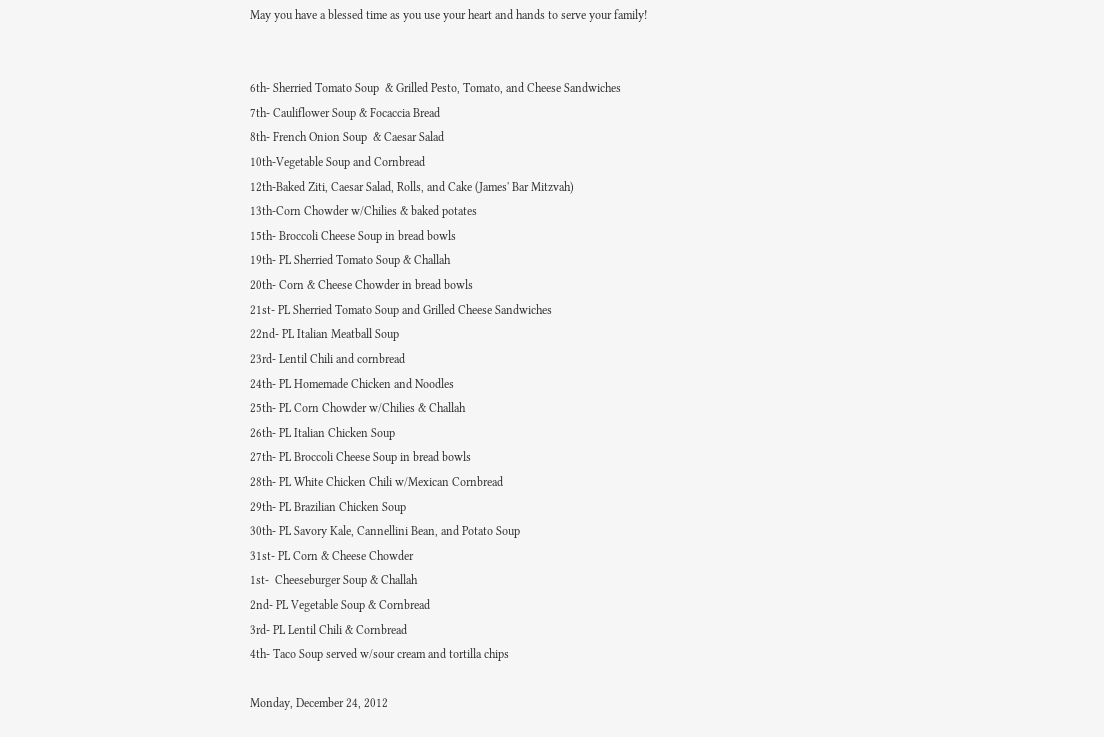May you have a blessed time as you use your heart and hands to serve your family!


6th- Sherried Tomato Soup  & Grilled Pesto, Tomato, and Cheese Sandwiches
7th- Cauliflower Soup & Focaccia Bread
8th- French Onion Soup  & Caesar Salad
10th-Vegetable Soup and Cornbread
12th-Baked Ziti, Caesar Salad, Rolls, and Cake (James' Bar Mitzvah)
13th-Corn Chowder w/Chilies & baked potates
15th- Broccoli Cheese Soup in bread bowls
19th- PL Sherried Tomato Soup & Challah
20th- Corn & Cheese Chowder in bread bowls
21st- PL Sherried Tomato Soup and Grilled Cheese Sandwiches
22nd- PL Italian Meatball Soup
23rd- Lentil Chili and cornbread
24th- PL Homemade Chicken and Noodles
25th- PL Corn Chowder w/Chilies & Challah
26th- PL Italian Chicken Soup
27th- PL Broccoli Cheese Soup in bread bowls
28th- PL White Chicken Chili w/Mexican Cornbread
29th- PL Brazilian Chicken Soup
30th- PL Savory Kale, Cannellini Bean, and Potato Soup
31st- PL Corn & Cheese Chowder
1st-  Cheeseburger Soup & Challah
2nd- PL Vegetable Soup & Cornbread
3rd- PL Lentil Chili & Cornbread
4th- Taco Soup served w/sour cream and tortilla chips

Monday, December 24, 2012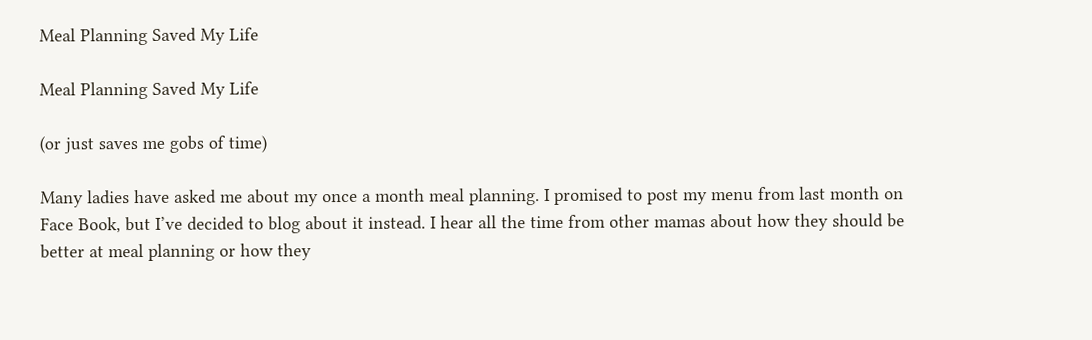Meal Planning Saved My Life

Meal Planning Saved My Life

(or just saves me gobs of time)

Many ladies have asked me about my once a month meal planning. I promised to post my menu from last month on Face Book, but I’ve decided to blog about it instead. I hear all the time from other mamas about how they should be better at meal planning or how they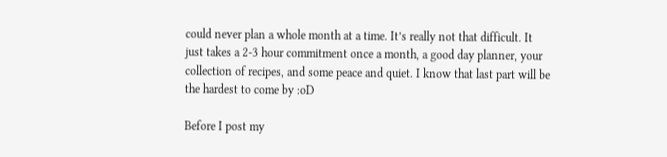could never plan a whole month at a time. It’s really not that difficult. It just takes a 2-3 hour commitment once a month, a good day planner, your collection of recipes, and some peace and quiet. I know that last part will be the hardest to come by :oD

Before I post my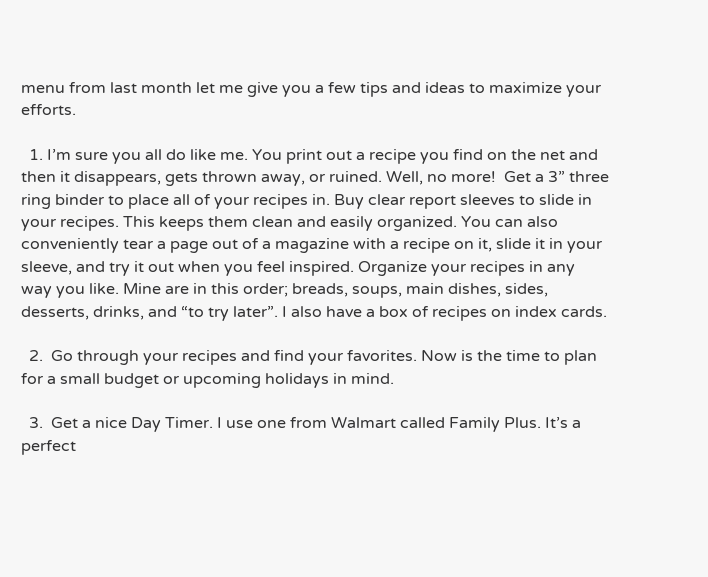menu from last month let me give you a few tips and ideas to maximize your efforts.

  1. I’m sure you all do like me. You print out a recipe you find on the net and then it disappears, gets thrown away, or ruined. Well, no more!  Get a 3” three ring binder to place all of your recipes in. Buy clear report sleeves to slide in your recipes. This keeps them clean and easily organized. You can also conveniently tear a page out of a magazine with a recipe on it, slide it in your sleeve, and try it out when you feel inspired. Organize your recipes in any way you like. Mine are in this order; breads, soups, main dishes, sides, desserts, drinks, and “to try later”. I also have a box of recipes on index cards.

  2.  Go through your recipes and find your favorites. Now is the time to plan for a small budget or upcoming holidays in mind.

  3.  Get a nice Day Timer. I use one from Walmart called Family Plus. It’s a perfect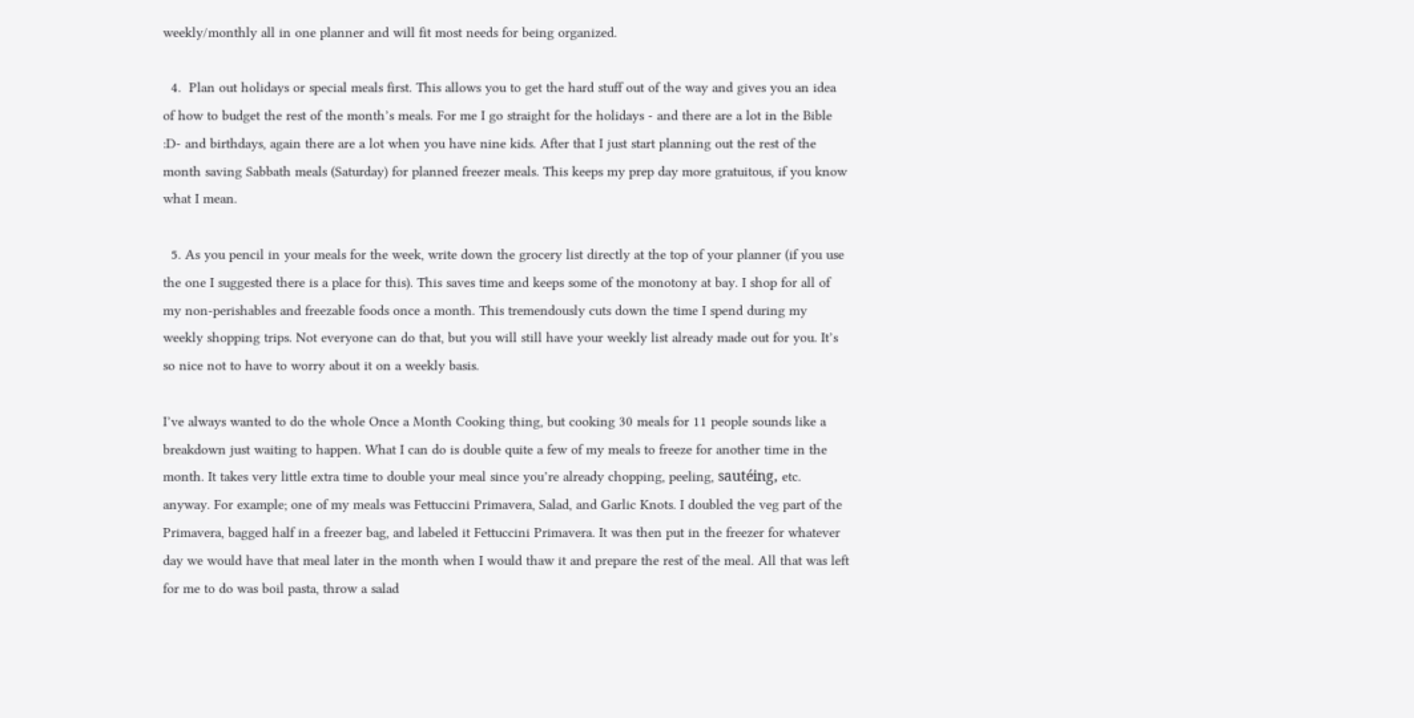weekly/monthly all in one planner and will fit most needs for being organized.

  4.  Plan out holidays or special meals first. This allows you to get the hard stuff out of the way and gives you an idea of how to budget the rest of the month’s meals. For me I go straight for the holidays - and there are a lot in the Bible :D- and birthdays, again there are a lot when you have nine kids. After that I just start planning out the rest of the month saving Sabbath meals (Saturday) for planned freezer meals. This keeps my prep day more gratuitous, if you know what I mean.

  5. As you pencil in your meals for the week, write down the grocery list directly at the top of your planner (if you use the one I suggested there is a place for this). This saves time and keeps some of the monotony at bay. I shop for all of my non-perishables and freezable foods once a month. This tremendously cuts down the time I spend during my weekly shopping trips. Not everyone can do that, but you will still have your weekly list already made out for you. It’s so nice not to have to worry about it on a weekly basis.

I’ve always wanted to do the whole Once a Month Cooking thing, but cooking 30 meals for 11 people sounds like a breakdown just waiting to happen. What I can do is double quite a few of my meals to freeze for another time in the month. It takes very little extra time to double your meal since you’re already chopping, peeling, sautéing, etc. anyway. For example; one of my meals was Fettuccini Primavera, Salad, and Garlic Knots. I doubled the veg part of the Primavera, bagged half in a freezer bag, and labeled it Fettuccini Primavera. It was then put in the freezer for whatever day we would have that meal later in the month when I would thaw it and prepare the rest of the meal. All that was left for me to do was boil pasta, throw a salad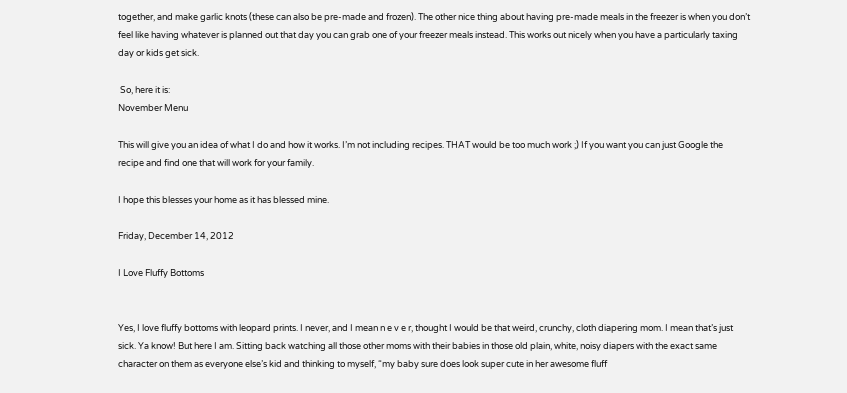together, and make garlic knots (these can also be pre-made and frozen). The other nice thing about having pre-made meals in the freezer is when you don’t feel like having whatever is planned out that day you can grab one of your freezer meals instead. This works out nicely when you have a particularly taxing day or kids get sick.

 So, here it is:
November Menu

This will give you an idea of what I do and how it works. I’m not including recipes. THAT would be too much work ;) If you want you can just Google the recipe and find one that will work for your family.

I hope this blesses your home as it has blessed mine.

Friday, December 14, 2012

I Love Fluffy Bottoms


Yes, I love fluffy bottoms with leopard prints. I never, and I mean n e v e r, thought I would be that weird, crunchy, cloth diapering mom. I mean that’s just sick. Ya know! But here I am. Sitting back watching all those other moms with their babies in those old plain, white, noisy diapers with the exact same character on them as everyone else’s kid and thinking to myself, “my baby sure does look super cute in her awesome fluff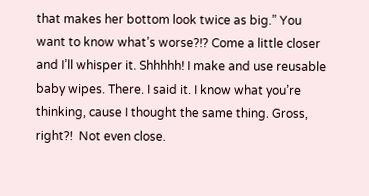that makes her bottom look twice as big.” You want to know what’s worse?!? Come a little closer and I’ll whisper it. Shhhhh! I make and use reusable baby wipes. There. I said it. I know what you’re thinking, cause I thought the same thing. Gross, right?!  Not even close.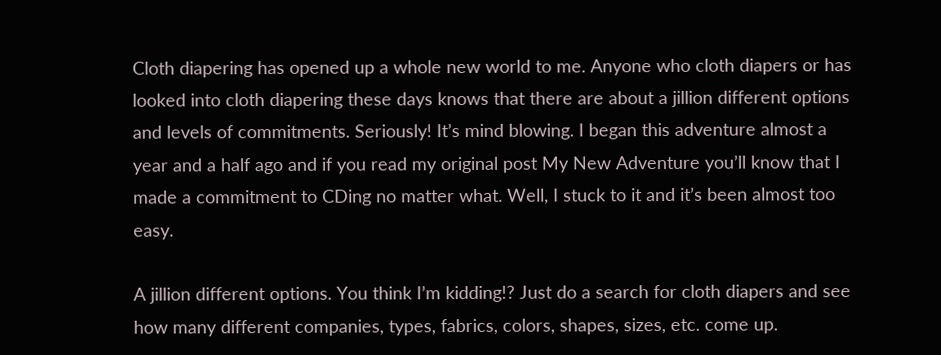Cloth diapering has opened up a whole new world to me. Anyone who cloth diapers or has looked into cloth diapering these days knows that there are about a jillion different options and levels of commitments. Seriously! It’s mind blowing. I began this adventure almost a year and a half ago and if you read my original post My New Adventure you’ll know that I made a commitment to CDing no matter what. Well, I stuck to it and it’s been almost too easy.

A jillion different options. You think I’m kidding!? Just do a search for cloth diapers and see how many different companies, types, fabrics, colors, shapes, sizes, etc. come up.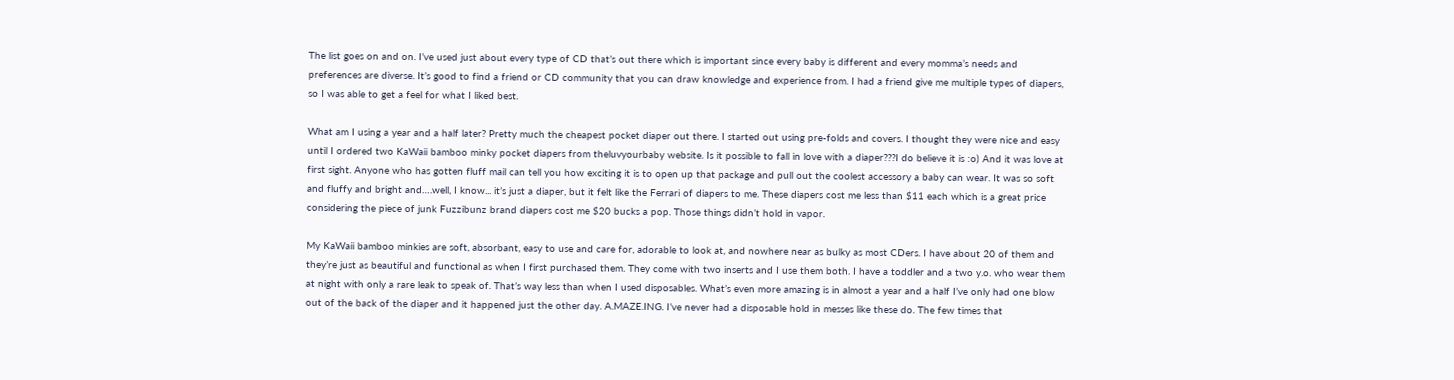The list goes on and on. I’ve used just about every type of CD that’s out there which is important since every baby is different and every momma’s needs and preferences are diverse. It’s good to find a friend or CD community that you can draw knowledge and experience from. I had a friend give me multiple types of diapers, so I was able to get a feel for what I liked best.

What am I using a year and a half later? Pretty much the cheapest pocket diaper out there. I started out using pre-folds and covers. I thought they were nice and easy until I ordered two KaWaii bamboo minky pocket diapers from theluvyourbaby website. Is it possible to fall in love with a diaper???I do believe it is :o) And it was love at first sight. Anyone who has gotten fluff mail can tell you how exciting it is to open up that package and pull out the coolest accessory a baby can wear. It was so soft and fluffy and bright and….well, I know... it’s just a diaper, but it felt like the Ferrari of diapers to me. These diapers cost me less than $11 each which is a great price considering the piece of junk Fuzzibunz brand diapers cost me $20 bucks a pop. Those things didn’t hold in vapor.

My KaWaii bamboo minkies are soft, absorbant, easy to use and care for, adorable to look at, and nowhere near as bulky as most CDers. I have about 20 of them and they’re just as beautiful and functional as when I first purchased them. They come with two inserts and I use them both. I have a toddler and a two y.o. who wear them at night with only a rare leak to speak of. That’s way less than when I used disposables. What’s even more amazing is in almost a year and a half I’ve only had one blow out of the back of the diaper and it happened just the other day. A.MAZE.ING. I’ve never had a disposable hold in messes like these do. The few times that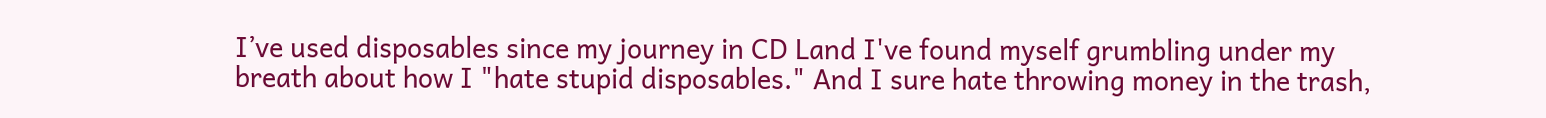I’ve used disposables since my journey in CD Land I've found myself grumbling under my breath about how I "hate stupid disposables." And I sure hate throwing money in the trash,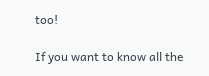too!

If you want to know all the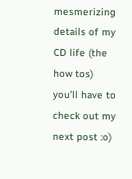mesmerizing details of my CD life (the how tos) you’ll have to check out my next post :o)